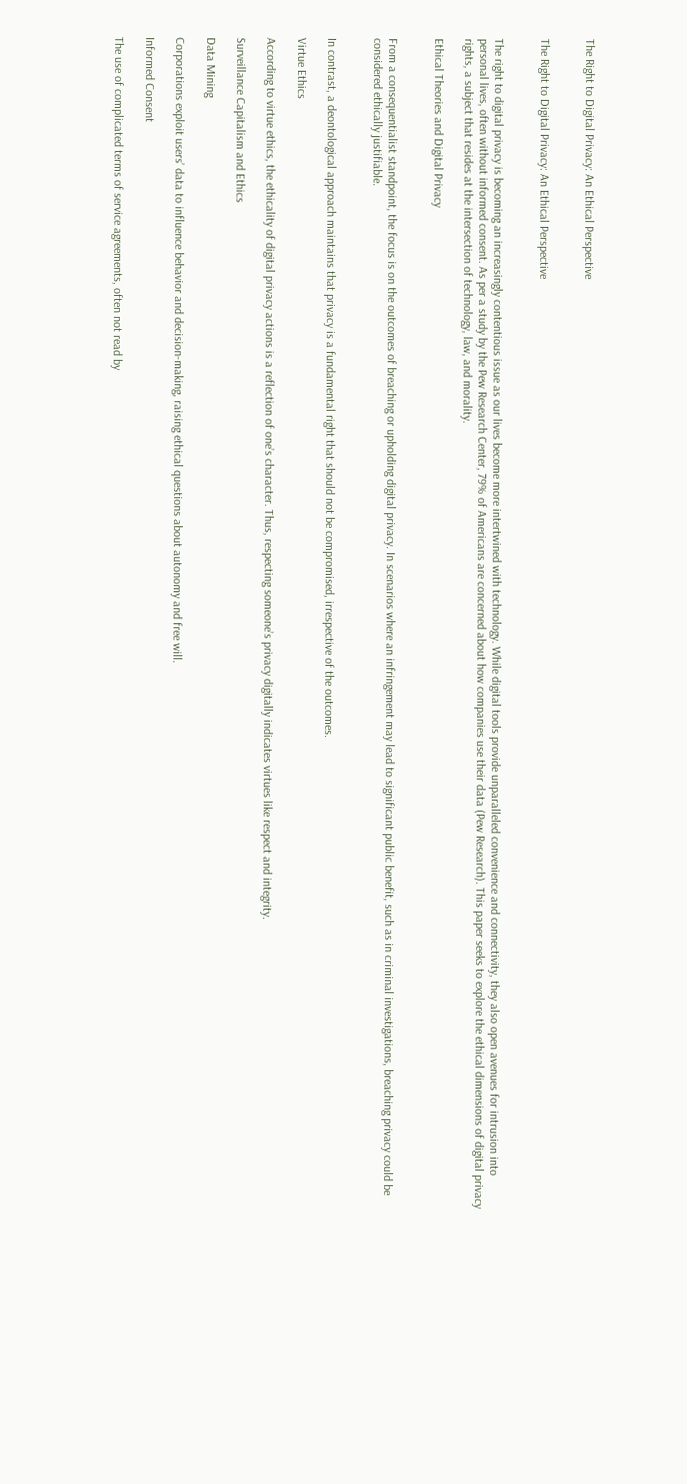The Right to Digital Privacy: An Ethical Perspective


The Right to Digital Privacy: An Ethical Perspective


The right to digital privacy is becoming an increasingly contentious issue as our lives become more intertwined with technology. While digital tools provide unparalleled convenience and connectivity, they also open avenues for intrusion into personal lives, often without informed consent. As per a study by the Pew Research Center, 79% of Americans are concerned about how companies use their data (Pew Research). This paper seeks to explore the ethical dimensions of digital privacy rights, a subject that resides at the intersection of technology, law, and morality.

Ethical Theories and Digital Privacy


From a consequentialist standpoint, the focus is on the outcomes of breaching or upholding digital privacy. In scenarios where an infringement may lead to significant public benefit, such as in criminal investigations, breaching privacy could be considered ethically justifiable.


In contrast, a deontological approach maintains that privacy is a fundamental right that should not be compromised, irrespective of the outcomes.

Virtue Ethics

According to virtue ethics, the ethicality of digital privacy actions is a reflection of one’s character. Thus, respecting someone’s privacy digitally indicates virtues like respect and integrity.

Surveillance Capitalism and Ethics

Data Mining

Corporations exploit users’ data to influence behavior and decision-making, raising ethical questions about autonomy and free will.

Informed Consent

The use of complicated terms of service agreements, often not read by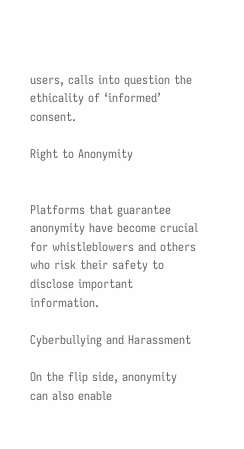users, calls into question the ethicality of ‘informed’ consent.

Right to Anonymity


Platforms that guarantee anonymity have become crucial for whistleblowers and others who risk their safety to disclose important information.

Cyberbullying and Harassment

On the flip side, anonymity can also enable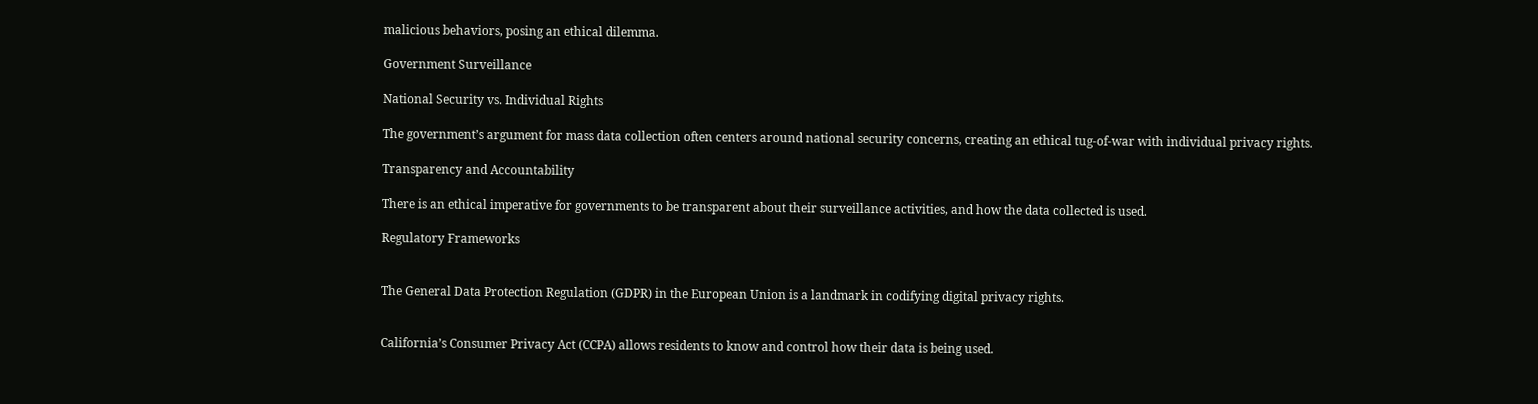malicious behaviors, posing an ethical dilemma.

Government Surveillance

National Security vs. Individual Rights

The government’s argument for mass data collection often centers around national security concerns, creating an ethical tug-of-war with individual privacy rights.

Transparency and Accountability

There is an ethical imperative for governments to be transparent about their surveillance activities, and how the data collected is used.

Regulatory Frameworks


The General Data Protection Regulation (GDPR) in the European Union is a landmark in codifying digital privacy rights.


California’s Consumer Privacy Act (CCPA) allows residents to know and control how their data is being used.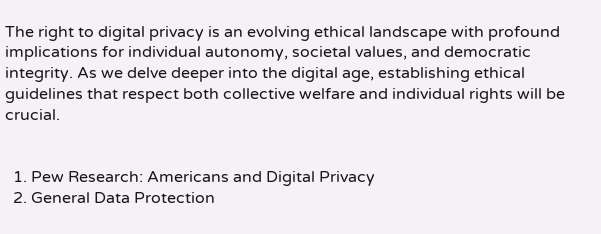The right to digital privacy is an evolving ethical landscape with profound implications for individual autonomy, societal values, and democratic integrity. As we delve deeper into the digital age, establishing ethical guidelines that respect both collective welfare and individual rights will be crucial.


  1. Pew Research: Americans and Digital Privacy
  2. General Data Protection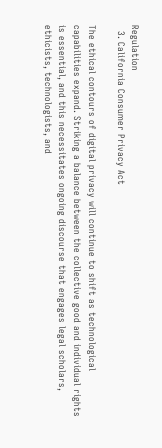Regulation
  3. California Consumer Privacy Act

The ethical contours of digital privacy will continue to shift as technological capabilities expand. Striking a balance between the collective good and individual rights is essential, and this necessitates ongoing discourse that engages legal scholars, ethicists, technologists, and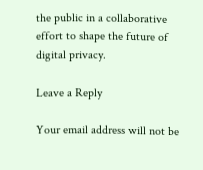the public in a collaborative effort to shape the future of digital privacy.

Leave a Reply

Your email address will not be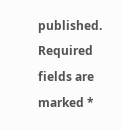published. Required fields are marked *